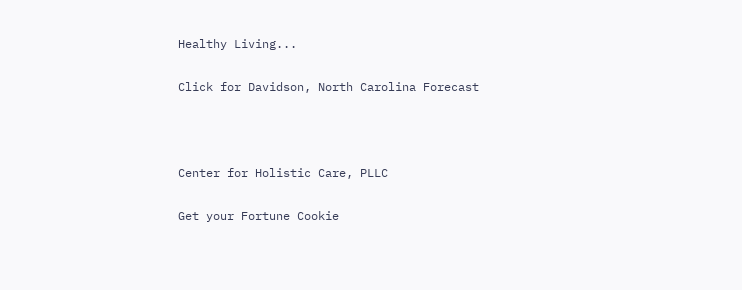Healthy Living...

Click for Davidson, North Carolina Forecast



Center for Holistic Care, PLLC

Get your Fortune Cookie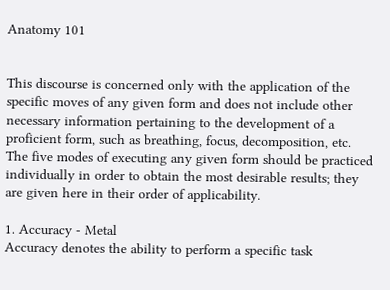Anatomy 101


This discourse is concerned only with the application of the specific moves of any given form and does not include other necessary information pertaining to the development of a proficient form, such as breathing, focus, decomposition, etc.
The five modes of executing any given form should be practiced individually in order to obtain the most desirable results; they are given here in their order of applicability.

1. Accuracy - Metal
Accuracy denotes the ability to perform a specific task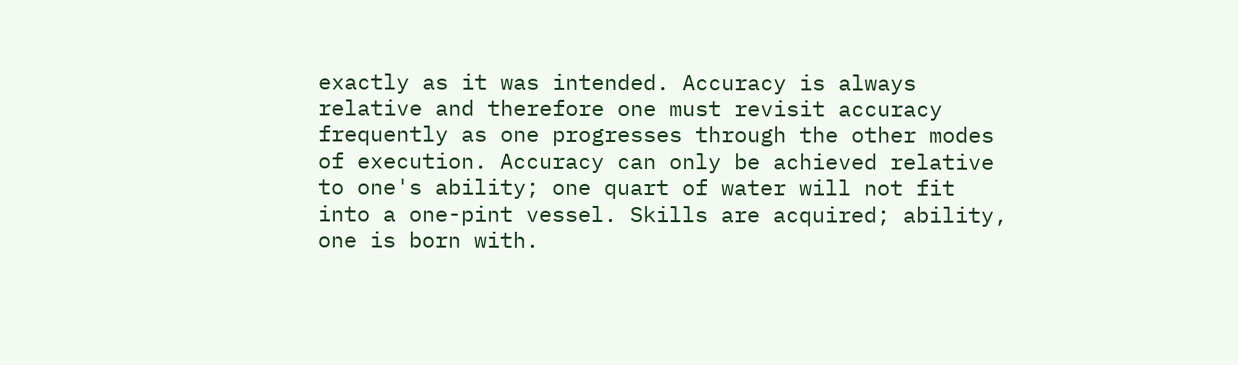exactly as it was intended. Accuracy is always relative and therefore one must revisit accuracy frequently as one progresses through the other modes of execution. Accuracy can only be achieved relative to one's ability; one quart of water will not fit into a one-pint vessel. Skills are acquired; ability, one is born with.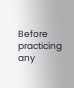Before practicing any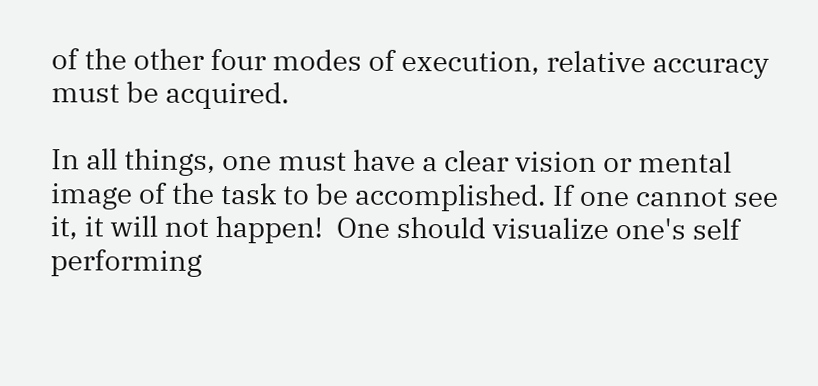of the other four modes of execution, relative accuracy must be acquired.

In all things, one must have a clear vision or mental image of the task to be accomplished. If one cannot see it, it will not happen!  One should visualize one's self performing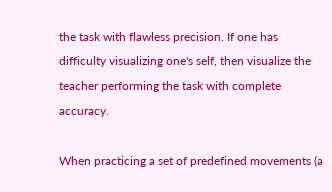the task with flawless precision. If one has difficulty visualizing one's self, then visualize the teacher performing the task with complete accuracy.

When practicing a set of predefined movements (a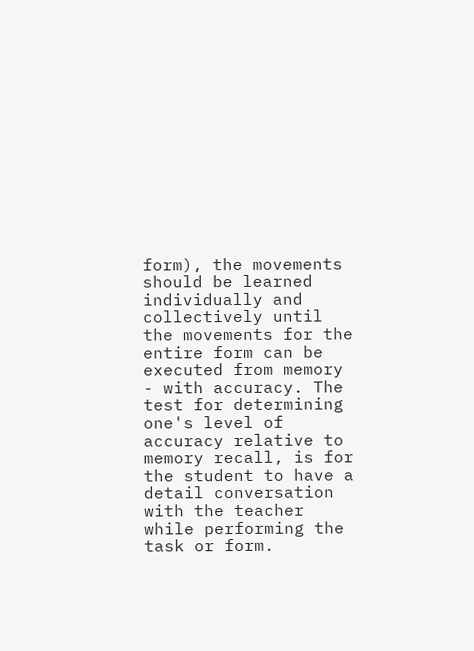form), the movements should be learned individually and collectively until the movements for the entire form can be executed from memory - with accuracy. The test for determining one's level of accuracy relative to memory recall, is for the student to have a detail conversation with the teacher while performing the task or form.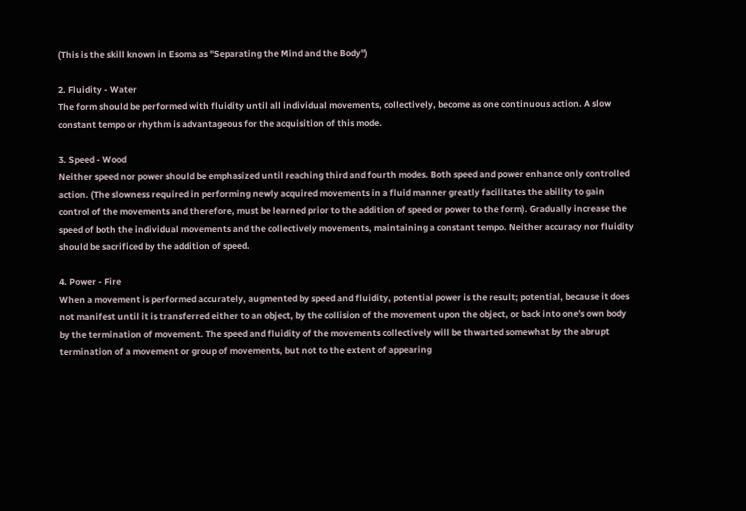(This is the skill known in Esoma as "Separating the Mind and the Body")

2. Fluidity - Water
The form should be performed with fluidity until all individual movements, collectively, become as one continuous action. A slow constant tempo or rhythm is advantageous for the acquisition of this mode.

3. Speed - Wood
Neither speed nor power should be emphasized until reaching third and fourth modes. Both speed and power enhance only controlled action. (The slowness required in performing newly acquired movements in a fluid manner greatly facilitates the ability to gain control of the movements and therefore, must be learned prior to the addition of speed or power to the form). Gradually increase the speed of both the individual movements and the collectively movements, maintaining a constant tempo. Neither accuracy nor fluidity should be sacrificed by the addition of speed.

4. Power - Fire
When a movement is performed accurately, augmented by speed and fluidity, potential power is the result; potential, because it does not manifest until it is transferred either to an object, by the collision of the movement upon the object, or back into one's own body by the termination of movement. The speed and fluidity of the movements collectively will be thwarted somewhat by the abrupt termination of a movement or group of movements, but not to the extent of appearing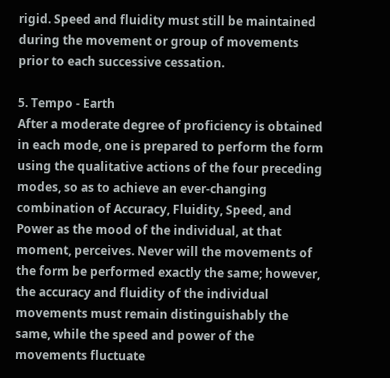rigid. Speed and fluidity must still be maintained during the movement or group of movements prior to each successive cessation.

5. Tempo - Earth
After a moderate degree of proficiency is obtained in each mode, one is prepared to perform the form using the qualitative actions of the four preceding modes, so as to achieve an ever-changing combination of Accuracy, Fluidity, Speed, and Power as the mood of the individual, at that moment, perceives. Never will the movements of the form be performed exactly the same; however, the accuracy and fluidity of the individual movements must remain distinguishably the same, while the speed and power of the movements fluctuate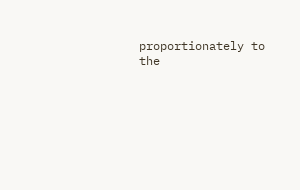proportionately to the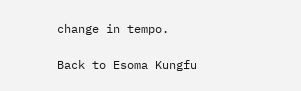change in tempo.

Back to Esoma Kungfu